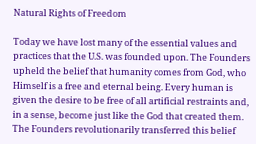Natural Rights of Freedom

Today we have lost many of the essential values and practices that the U.S. was founded upon. The Founders upheld the belief that humanity comes from God, who Himself is a free and eternal being. Every human is given the desire to be free of all artificial restraints and, in a sense, become just like the God that created them. The Founders revolutionarily transferred this belief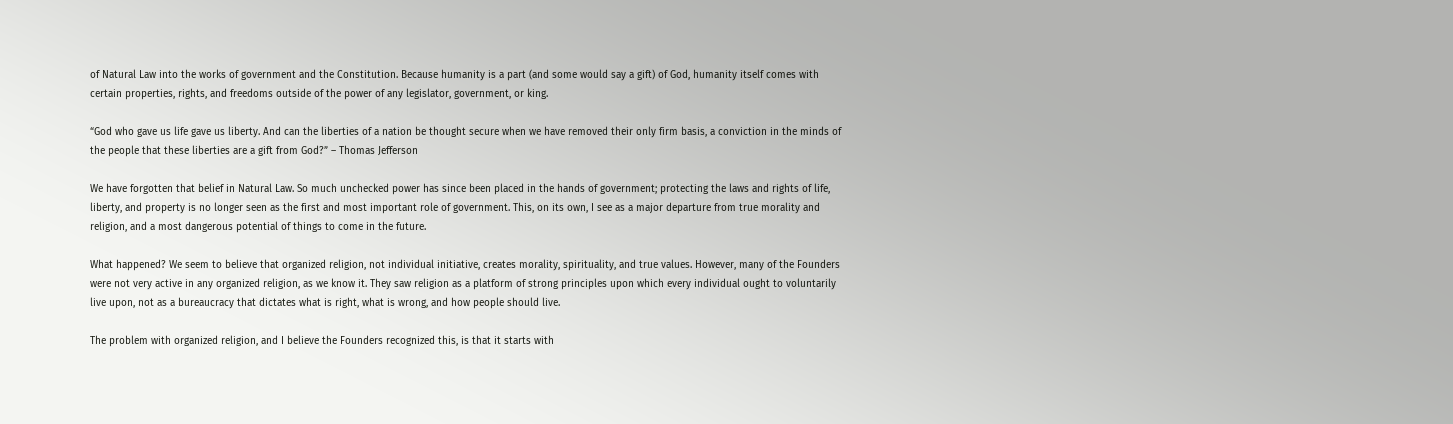of Natural Law into the works of government and the Constitution. Because humanity is a part (and some would say a gift) of God, humanity itself comes with certain properties, rights, and freedoms outside of the power of any legislator, government, or king.

“God who gave us life gave us liberty. And can the liberties of a nation be thought secure when we have removed their only firm basis, a conviction in the minds of the people that these liberties are a gift from God?” – Thomas Jefferson

We have forgotten that belief in Natural Law. So much unchecked power has since been placed in the hands of government; protecting the laws and rights of life, liberty, and property is no longer seen as the first and most important role of government. This, on its own, I see as a major departure from true morality and religion, and a most dangerous potential of things to come in the future.

What happened? We seem to believe that organized religion, not individual initiative, creates morality, spirituality, and true values. However, many of the Founders were not very active in any organized religion, as we know it. They saw religion as a platform of strong principles upon which every individual ought to voluntarily live upon, not as a bureaucracy that dictates what is right, what is wrong, and how people should live.

The problem with organized religion, and I believe the Founders recognized this, is that it starts with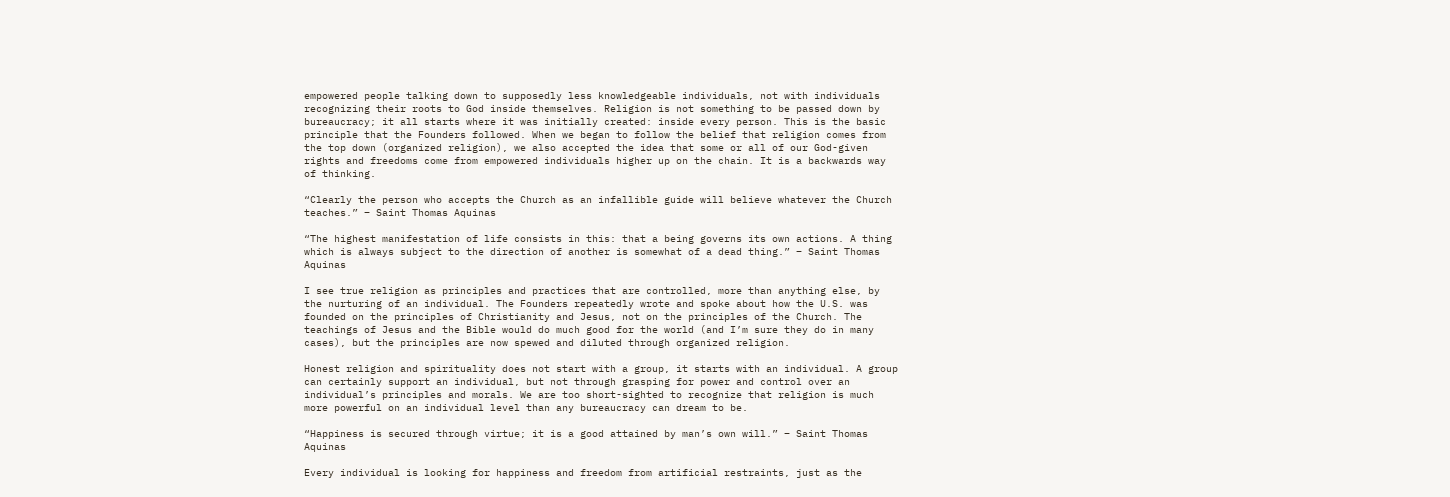empowered people talking down to supposedly less knowledgeable individuals, not with individuals recognizing their roots to God inside themselves. Religion is not something to be passed down by bureaucracy; it all starts where it was initially created: inside every person. This is the basic principle that the Founders followed. When we began to follow the belief that religion comes from the top down (organized religion), we also accepted the idea that some or all of our God-given rights and freedoms come from empowered individuals higher up on the chain. It is a backwards way of thinking.

“Clearly the person who accepts the Church as an infallible guide will believe whatever the Church teaches.” – Saint Thomas Aquinas

“The highest manifestation of life consists in this: that a being governs its own actions. A thing which is always subject to the direction of another is somewhat of a dead thing.” – Saint Thomas Aquinas

I see true religion as principles and practices that are controlled, more than anything else, by the nurturing of an individual. The Founders repeatedly wrote and spoke about how the U.S. was founded on the principles of Christianity and Jesus, not on the principles of the Church. The teachings of Jesus and the Bible would do much good for the world (and I’m sure they do in many cases), but the principles are now spewed and diluted through organized religion.

Honest religion and spirituality does not start with a group, it starts with an individual. A group can certainly support an individual, but not through grasping for power and control over an individual’s principles and morals. We are too short-sighted to recognize that religion is much more powerful on an individual level than any bureaucracy can dream to be.

“Happiness is secured through virtue; it is a good attained by man’s own will.” – Saint Thomas Aquinas

Every individual is looking for happiness and freedom from artificial restraints, just as the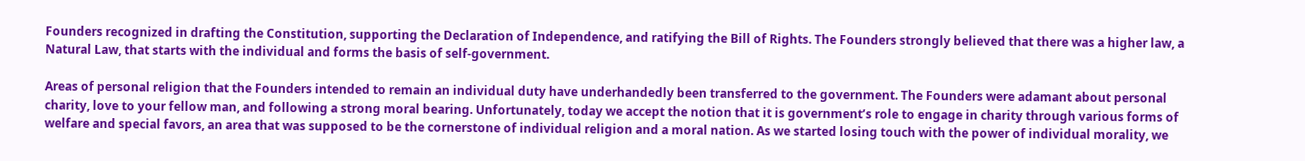Founders recognized in drafting the Constitution, supporting the Declaration of Independence, and ratifying the Bill of Rights. The Founders strongly believed that there was a higher law, a Natural Law, that starts with the individual and forms the basis of self-government.

Areas of personal religion that the Founders intended to remain an individual duty have underhandedly been transferred to the government. The Founders were adamant about personal charity, love to your fellow man, and following a strong moral bearing. Unfortunately, today we accept the notion that it is government’s role to engage in charity through various forms of welfare and special favors, an area that was supposed to be the cornerstone of individual religion and a moral nation. As we started losing touch with the power of individual morality, we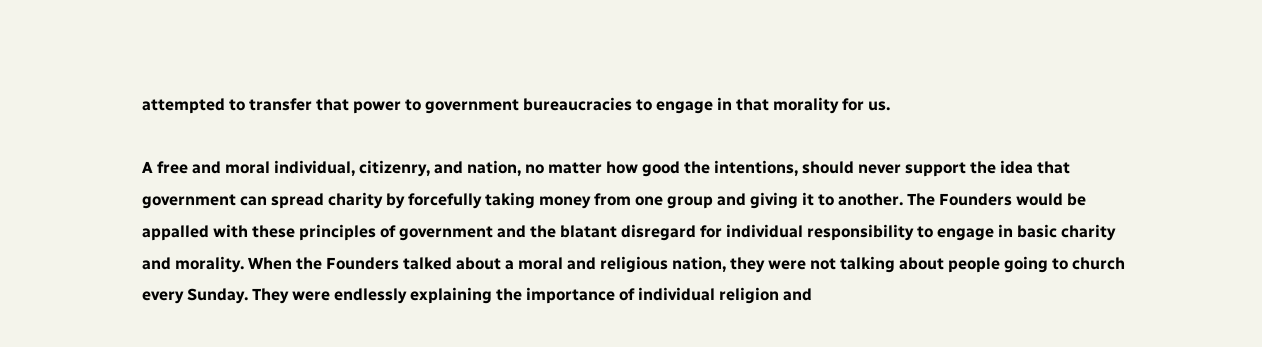attempted to transfer that power to government bureaucracies to engage in that morality for us.

A free and moral individual, citizenry, and nation, no matter how good the intentions, should never support the idea that government can spread charity by forcefully taking money from one group and giving it to another. The Founders would be appalled with these principles of government and the blatant disregard for individual responsibility to engage in basic charity and morality. When the Founders talked about a moral and religious nation, they were not talking about people going to church every Sunday. They were endlessly explaining the importance of individual religion and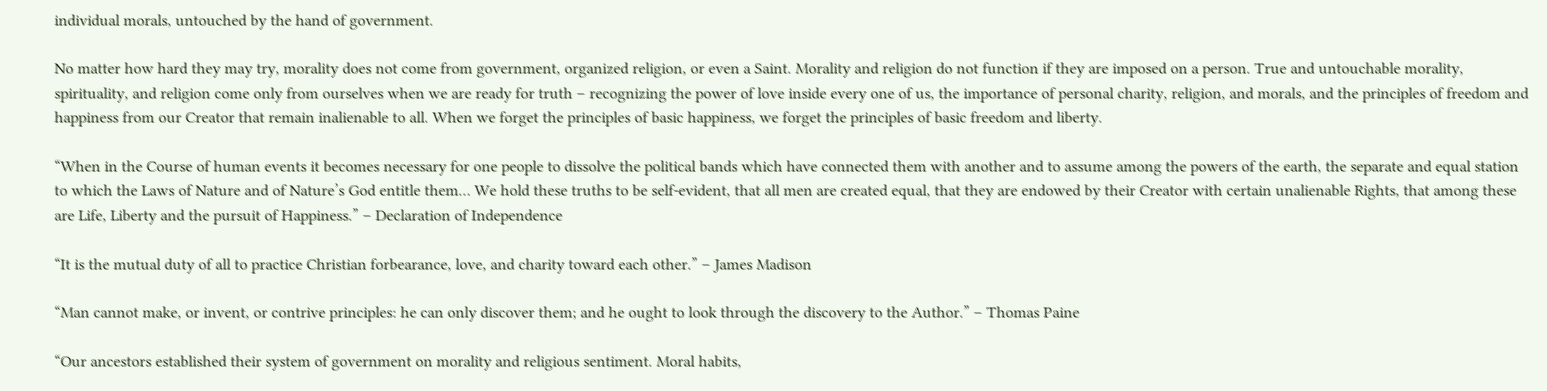individual morals, untouched by the hand of government.

No matter how hard they may try, morality does not come from government, organized religion, or even a Saint. Morality and religion do not function if they are imposed on a person. True and untouchable morality, spirituality, and religion come only from ourselves when we are ready for truth – recognizing the power of love inside every one of us, the importance of personal charity, religion, and morals, and the principles of freedom and happiness from our Creator that remain inalienable to all. When we forget the principles of basic happiness, we forget the principles of basic freedom and liberty.

“When in the Course of human events it becomes necessary for one people to dissolve the political bands which have connected them with another and to assume among the powers of the earth, the separate and equal station to which the Laws of Nature and of Nature’s God entitle them… We hold these truths to be self-evident, that all men are created equal, that they are endowed by their Creator with certain unalienable Rights, that among these are Life, Liberty and the pursuit of Happiness.” – Declaration of Independence

“It is the mutual duty of all to practice Christian forbearance, love, and charity toward each other.” – James Madison

“Man cannot make, or invent, or contrive principles: he can only discover them; and he ought to look through the discovery to the Author.” – Thomas Paine

“Our ancestors established their system of government on morality and religious sentiment. Moral habits,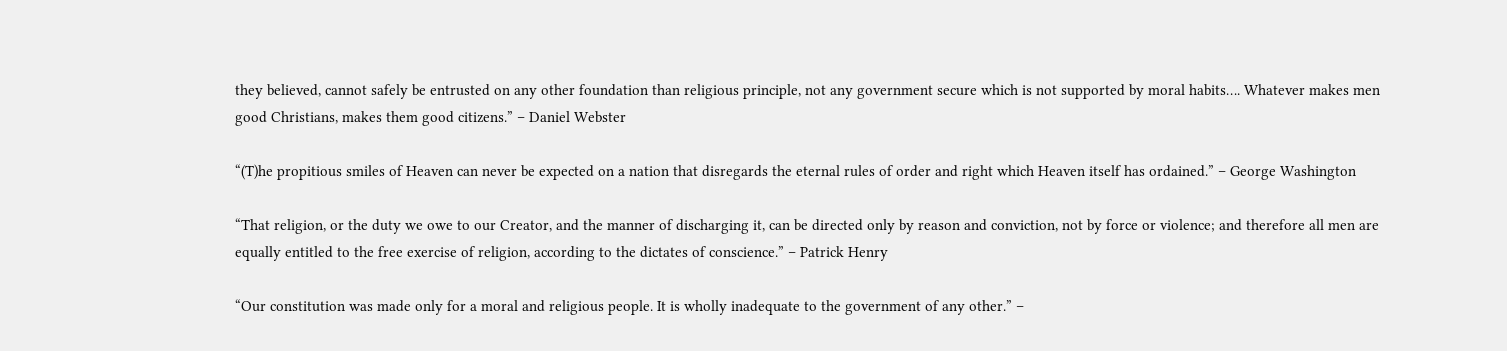they believed, cannot safely be entrusted on any other foundation than religious principle, not any government secure which is not supported by moral habits…. Whatever makes men good Christians, makes them good citizens.” – Daniel Webster

“(T)he propitious smiles of Heaven can never be expected on a nation that disregards the eternal rules of order and right which Heaven itself has ordained.” – George Washington

“That religion, or the duty we owe to our Creator, and the manner of discharging it, can be directed only by reason and conviction, not by force or violence; and therefore all men are equally entitled to the free exercise of religion, according to the dictates of conscience.” – Patrick Henry

“Our constitution was made only for a moral and religious people. It is wholly inadequate to the government of any other.” –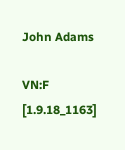John Adams

VN:F [1.9.18_1163]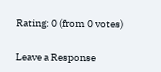Rating: 0 (from 0 votes)

Leave a Response